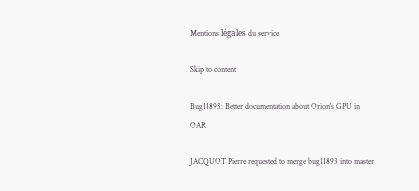Mentions légales du service

Skip to content

Bug11893: Better documentation about Orion's GPU in OAR

JACQUOT Pierre requested to merge bug11893 into master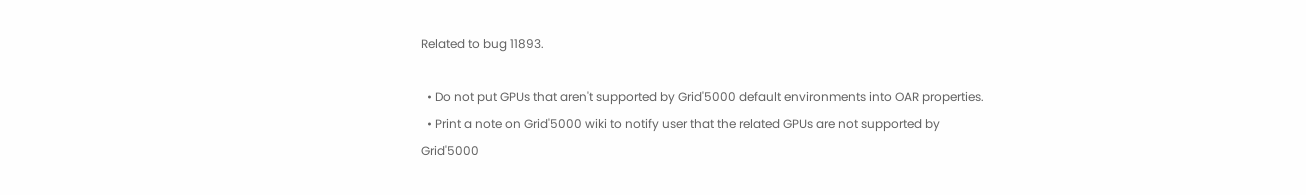Related to bug 11893.

  • Do not put GPUs that aren't supported by Grid'5000 default environments into OAR properties.
  • Print a note on Grid'5000 wiki to notify user that the related GPUs are not supported by Grid'5000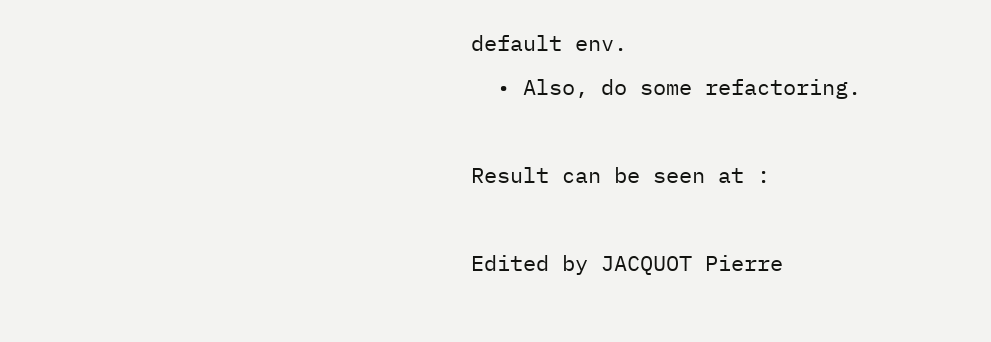default env.
  • Also, do some refactoring.

Result can be seen at :

Edited by JACQUOT Pierre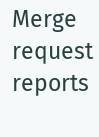Merge request reports